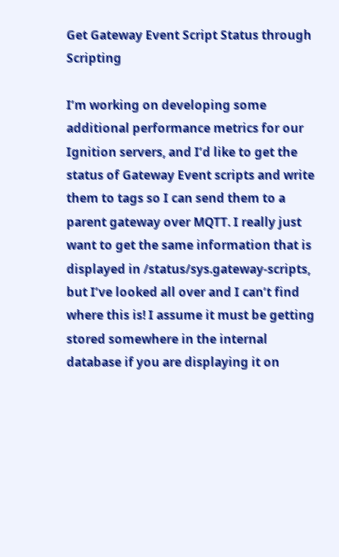Get Gateway Event Script Status through Scripting

I’m working on developing some additional performance metrics for our Ignition servers, and I’d like to get the status of Gateway Event scripts and write them to tags so I can send them to a parent gateway over MQTT. I really just want to get the same information that is displayed in /status/sys.gateway-scripts, but I’ve looked all over and I can’t find where this is! I assume it must be getting stored somewhere in the internal database if you are displaying it on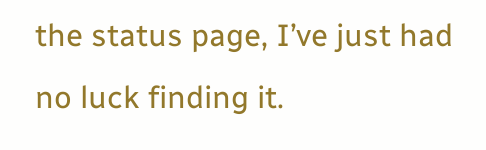the status page, I’ve just had no luck finding it.